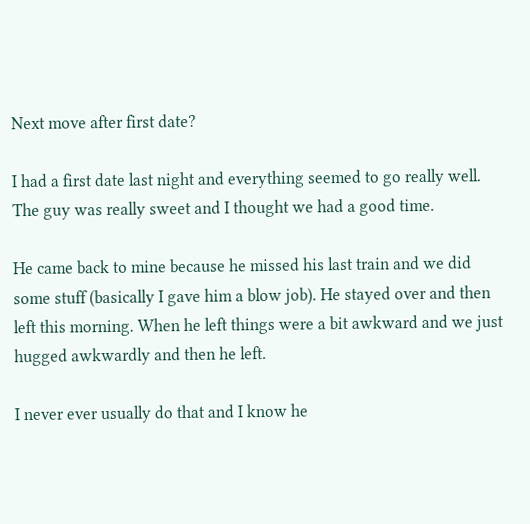Next move after first date?

I had a first date last night and everything seemed to go really well. The guy was really sweet and I thought we had a good time.

He came back to mine because he missed his last train and we did some stuff (basically I gave him a blow job). He stayed over and then left this morning. When he left things were a bit awkward and we just hugged awkwardly and then he left.

I never ever usually do that and I know he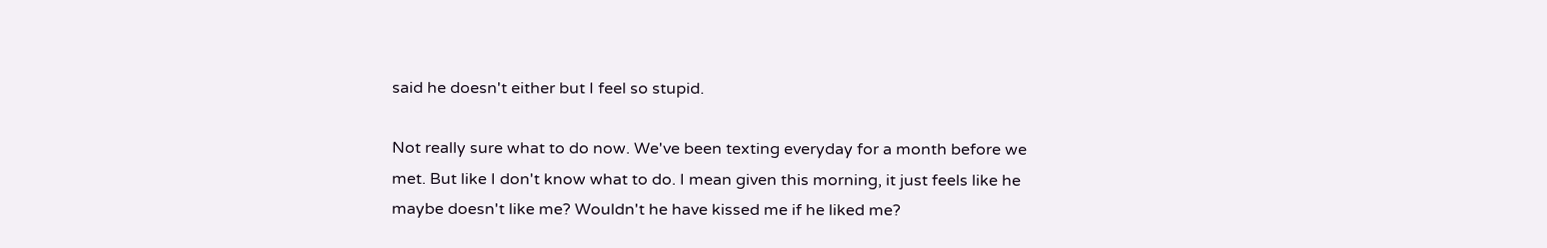said he doesn't either but I feel so stupid.

Not really sure what to do now. We've been texting everyday for a month before we met. But like I don't know what to do. I mean given this morning, it just feels like he maybe doesn't like me? Wouldn't he have kissed me if he liked me?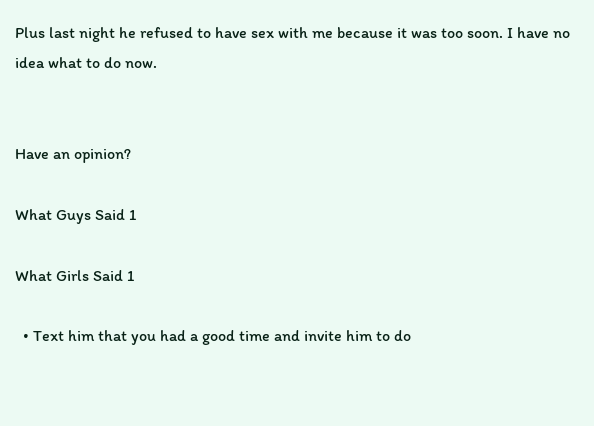Plus last night he refused to have sex with me because it was too soon. I have no idea what to do now.


Have an opinion?

What Guys Said 1

What Girls Said 1

  • Text him that you had a good time and invite him to do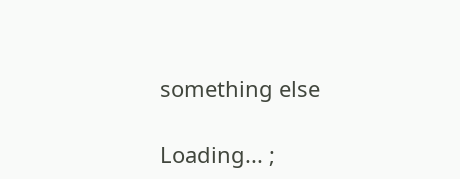something else

Loading... ;